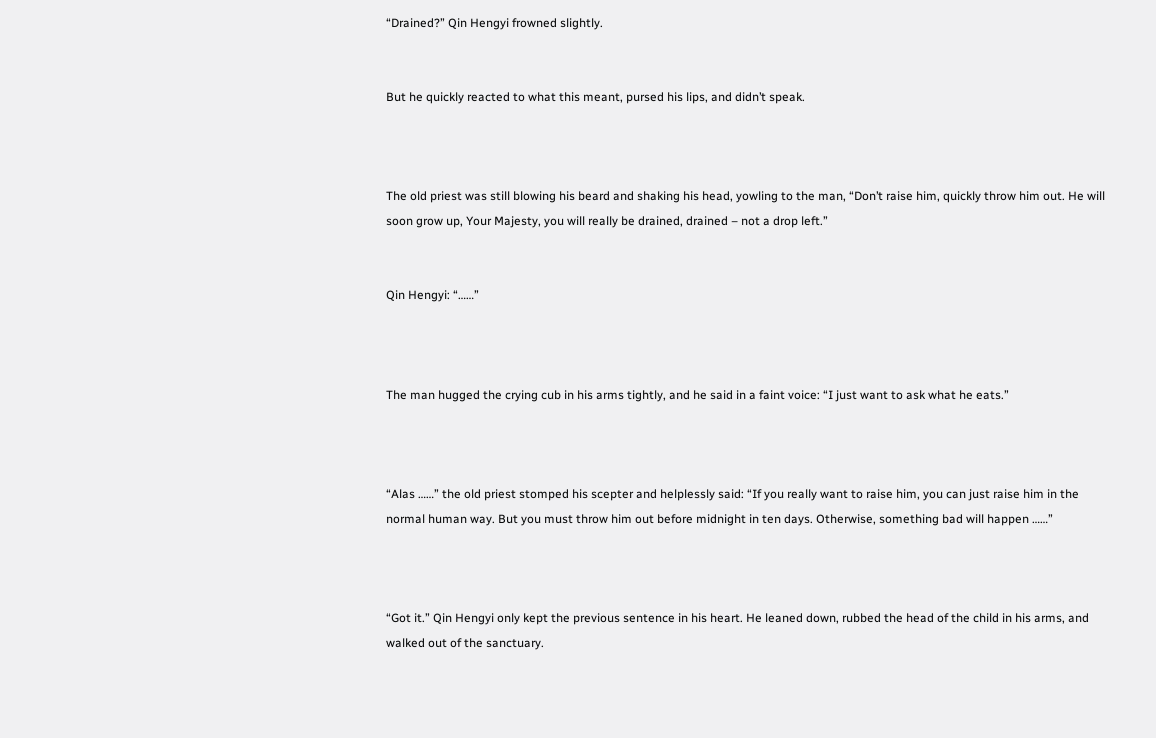“Drained?” Qin Hengyi frowned slightly.


But he quickly reacted to what this meant, pursed his lips, and didn’t speak.



The old priest was still blowing his beard and shaking his head, yowling to the man, “Don’t raise him, quickly throw him out. He will soon grow up, Your Majesty, you will really be drained, drained – not a drop left.”


Qin Hengyi: “……”



The man hugged the crying cub in his arms tightly, and he said in a faint voice: “I just want to ask what he eats.”



“Alas ……” the old priest stomped his scepter and helplessly said: “If you really want to raise him, you can just raise him in the normal human way. But you must throw him out before midnight in ten days. Otherwise, something bad will happen ……”



“Got it.” Qin Hengyi only kept the previous sentence in his heart. He leaned down, rubbed the head of the child in his arms, and walked out of the sanctuary.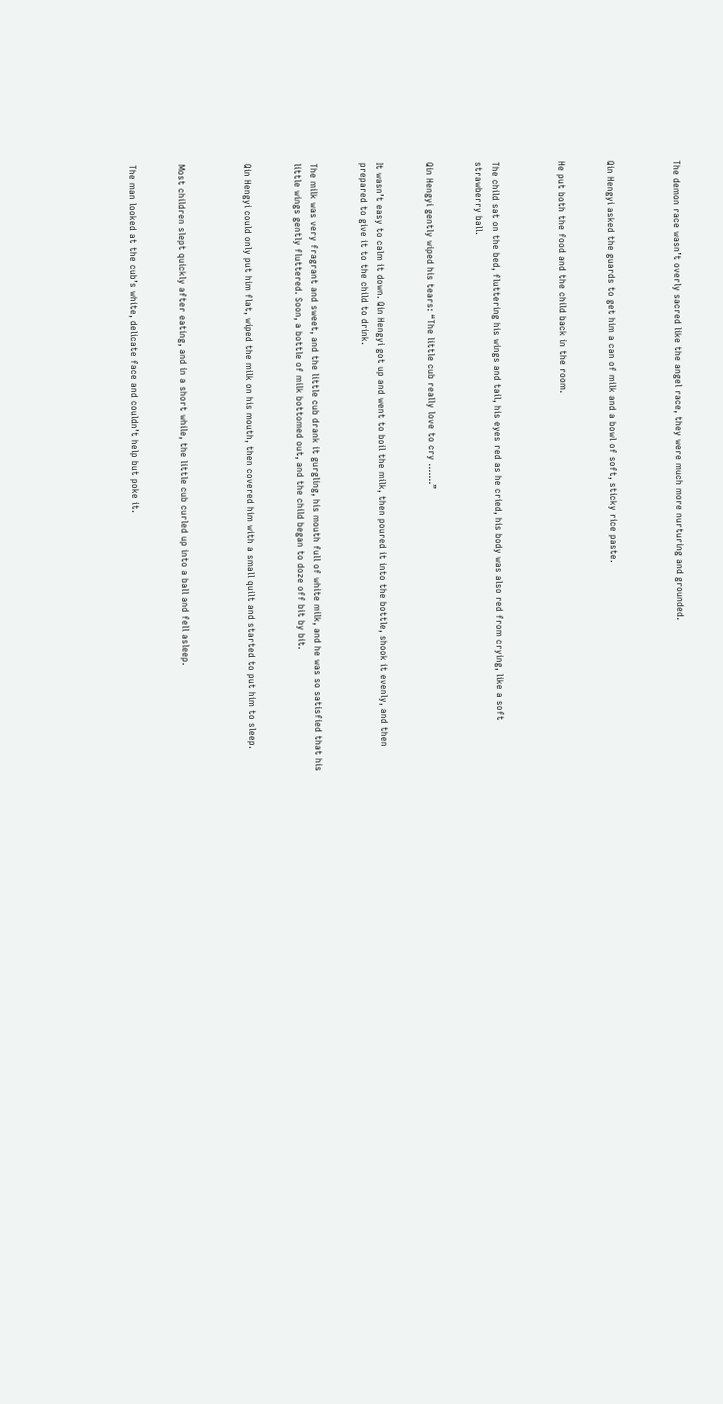The demon race wasn’t overly sacred like the angel race, they were much more nurturing and grounded.



Qin Hengyi asked the guards to get him a can of milk and a bowl of soft, sticky rice paste.


He put both the food and the child back in the room.



The child sat on the bed, fluttering his wings and tail, his eyes red as he cried, his body was also red from crying, like a soft strawberry ball.


Qin Hengyi gently wiped his tears: “The little cub really love to cry …….”


It wasn’t easy to calm it down. Qin Hengyi got up and went to boil the milk, then poured it into the bottle, shook it evenly, and then prepared to give it to the child to drink.


The milk was very fragrant and sweet, and the little cub drank it gurgling, his mouth full of white milk, and he was so satisfied that his little wings gently fluttered. Soon, a bottle of milk bottomed out, and the child began to doze off bit by bit.


Qin Hengyi could only put him flat, wiped the milk on his mouth, then covered him with a small quilt and started to put him to sleep.



Most children slept quickly after eating, and in a short while, the little cub curled up into a ball and fell asleep.


The man looked at the cub’s white, delicate face and couldn’t help but poke it.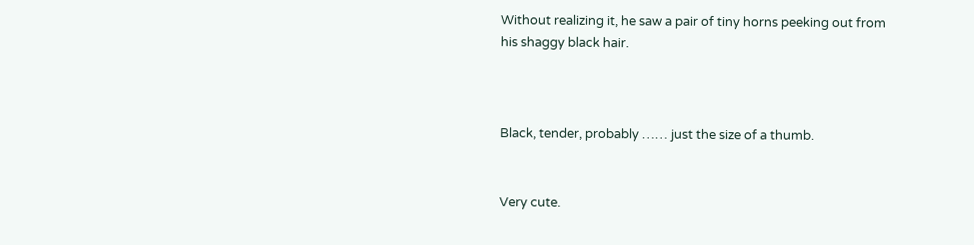Without realizing it, he saw a pair of tiny horns peeking out from his shaggy black hair.



Black, tender, probably …… just the size of a thumb.


Very cute.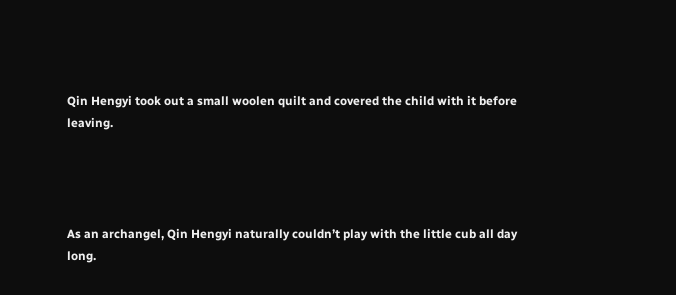Qin Hengyi took out a small woolen quilt and covered the child with it before leaving.




As an archangel, Qin Hengyi naturally couldn’t play with the little cub all day long.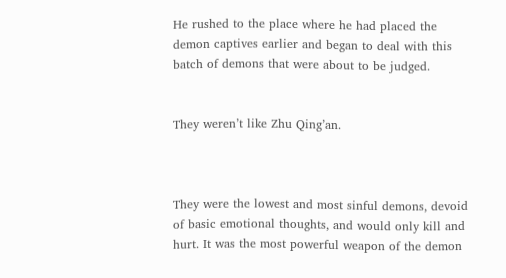He rushed to the place where he had placed the demon captives earlier and began to deal with this batch of demons that were about to be judged.


They weren’t like Zhu Qing’an.



They were the lowest and most sinful demons, devoid of basic emotional thoughts, and would only kill and hurt. It was the most powerful weapon of the demon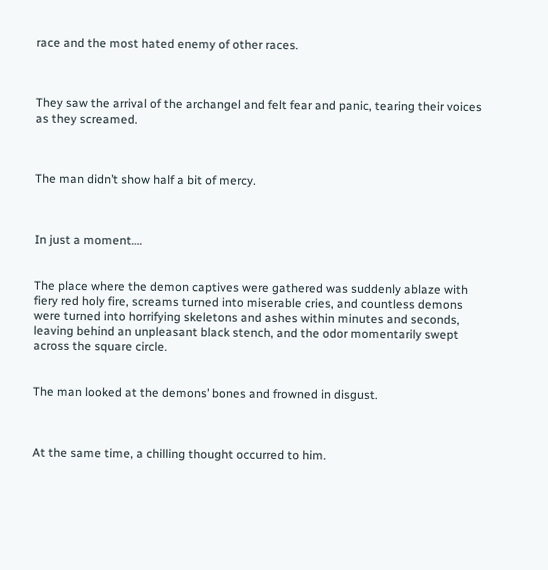race and the most hated enemy of other races.



They saw the arrival of the archangel and felt fear and panic, tearing their voices as they screamed.



The man didn’t show half a bit of mercy.



In just a moment….


The place where the demon captives were gathered was suddenly ablaze with fiery red holy fire, screams turned into miserable cries, and countless demons were turned into horrifying skeletons and ashes within minutes and seconds, leaving behind an unpleasant black stench, and the odor momentarily swept across the square circle.


The man looked at the demons’ bones and frowned in disgust.



At the same time, a chilling thought occurred to him.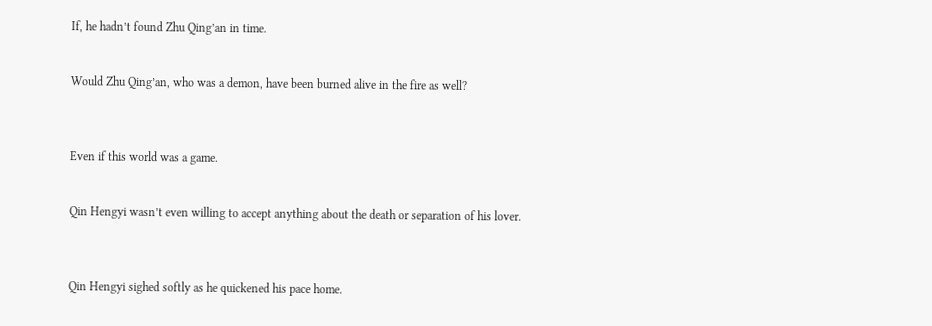If, he hadn’t found Zhu Qing’an in time.


Would Zhu Qing’an, who was a demon, have been burned alive in the fire as well?



Even if this world was a game.


Qin Hengyi wasn’t even willing to accept anything about the death or separation of his lover.



Qin Hengyi sighed softly as he quickened his pace home.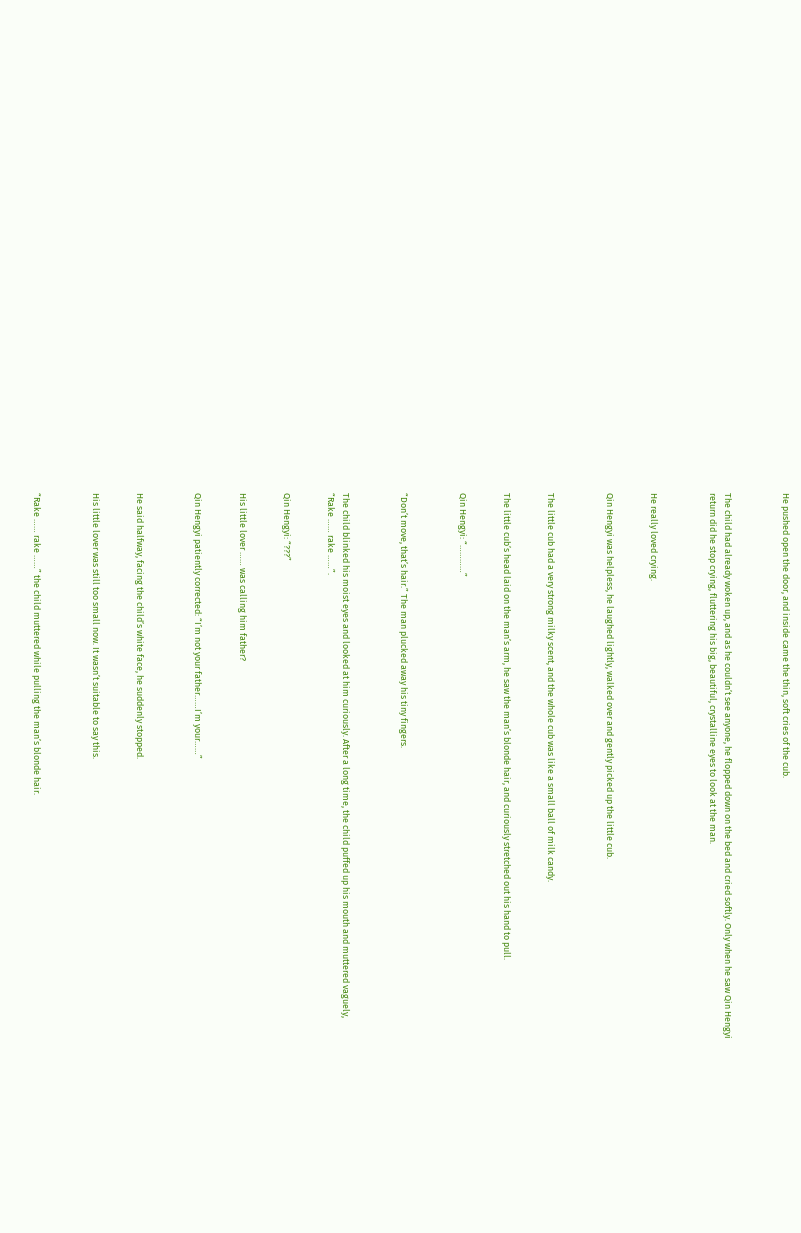He pushed open the door, and inside came the thin, soft cries of the cub.



The child had already woken up, and as he couldn’t see anyone, he flopped down on the bed and cried softly. Only when he saw Qin Hengyi return did he stop crying, fluttering his big, beautiful, crystalline eyes to look at the man.



He really loved crying.


Qin Hengyi was helpless, he laughed lightly, walked over and gently picked up the little cub.



The little cub had a very strong milky scent, and the whole cub was like a small ball of milk candy.


The little cub’s head laid on the man’s arm, he saw the man’s blonde hair, and curiously stretched out his hand to pull.


Qin Hengyi: “…………”



“Don’t move, that’s hair.” The man plucked away his tiny fingers.



The child blinked his moist eyes and looked at him curiously. After a long time, the child puffed up his mouth and muttered vaguely, “Rake …… rake ……”.


Qin Hengyi: “???”


His little lover …… was calling him father?


Qin Hengyi patiently corrected: “I’m not your father……I’m your……”



He said halfway, facing the child’s white face, he suddenly stopped.


His little lover was still too small now. It wasn’t suitable to say this.



“Rake …… rake ……” the child muttered while pulling the man’s blonde hair.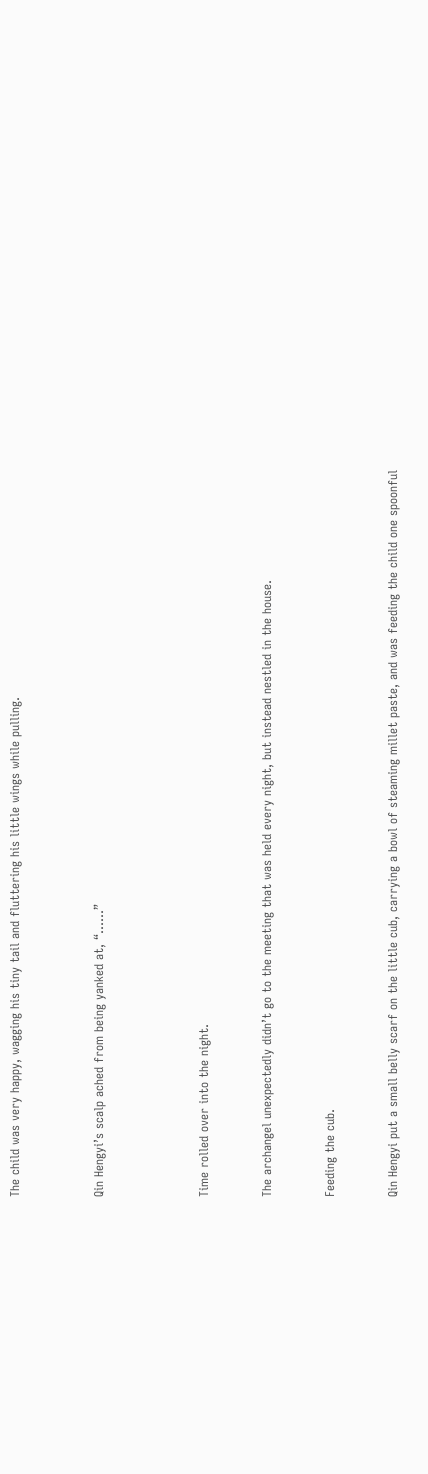The child was very happy, wagging his tiny tail and fluttering his little wings while pulling.



Qin Hengyi’s scalp ached from being yanked at, “……”




Time rolled over into the night.


The archangel unexpectedly didn’t go to the meeting that was held every night, but instead nestled in the house.


Feeding the cub.


Qin Hengyi put a small belly scarf on the little cub, carrying a bowl of steaming millet paste, and was feeding the child one spoonful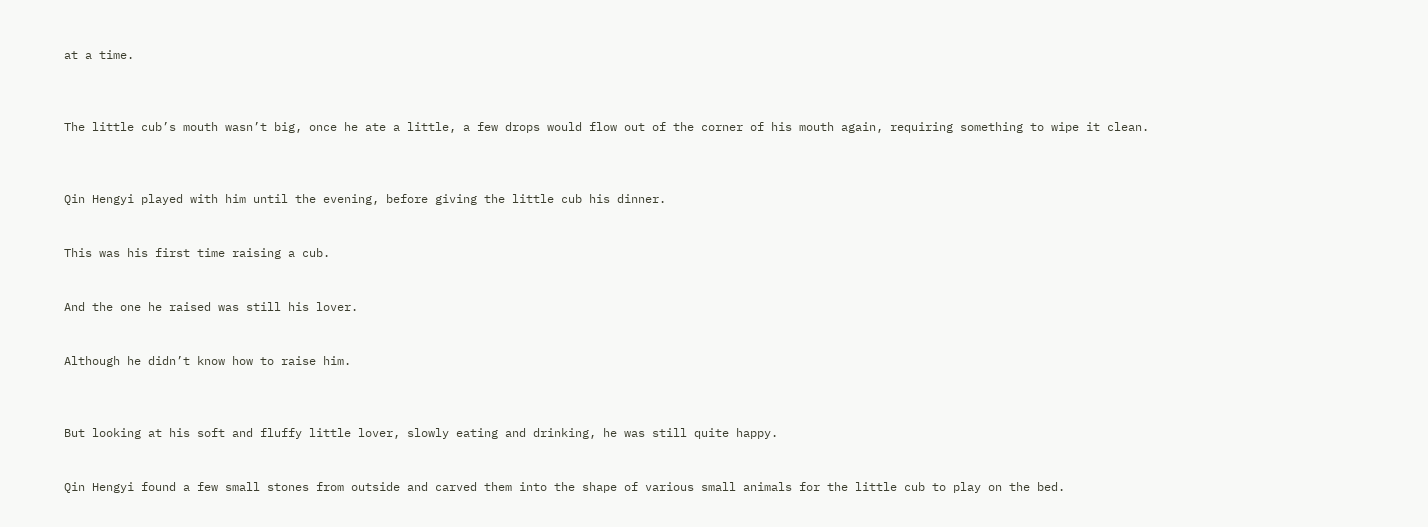at a time.



The little cub’s mouth wasn’t big, once he ate a little, a few drops would flow out of the corner of his mouth again, requiring something to wipe it clean.



Qin Hengyi played with him until the evening, before giving the little cub his dinner.


This was his first time raising a cub.


And the one he raised was still his lover.


Although he didn’t know how to raise him.



But looking at his soft and fluffy little lover, slowly eating and drinking, he was still quite happy.


Qin Hengyi found a few small stones from outside and carved them into the shape of various small animals for the little cub to play on the bed.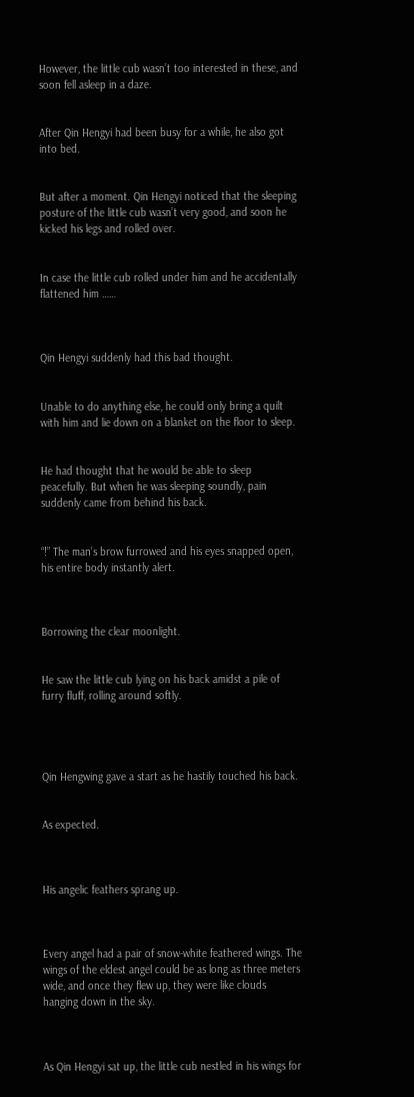However, the little cub wasn’t too interested in these, and soon fell asleep in a daze.


After Qin Hengyi had been busy for a while, he also got into bed.


But after a moment. Qin Hengyi noticed that the sleeping posture of the little cub wasn’t very good, and soon he kicked his legs and rolled over.


In case the little cub rolled under him and he accidentally flattened him ……



Qin Hengyi suddenly had this bad thought.


Unable to do anything else, he could only bring a quilt with him and lie down on a blanket on the floor to sleep.


He had thought that he would be able to sleep peacefully. But when he was sleeping soundly, pain suddenly came from behind his back.


“!” The man’s brow furrowed and his eyes snapped open, his entire body instantly alert.



Borrowing the clear moonlight.


He saw the little cub lying on his back amidst a pile of furry fluff, rolling around softly.




Qin Hengwing gave a start as he hastily touched his back.


As expected.



His angelic feathers sprang up.



Every angel had a pair of snow-white feathered wings. The wings of the eldest angel could be as long as three meters wide, and once they flew up, they were like clouds hanging down in the sky.



As Qin Hengyi sat up, the little cub nestled in his wings for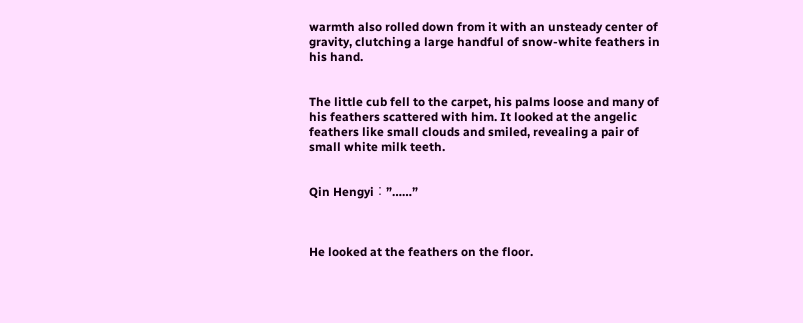warmth also rolled down from it with an unsteady center of gravity, clutching a large handful of snow-white feathers in his hand.


The little cub fell to the carpet, his palms loose and many of his feathers scattered with him. It looked at the angelic feathers like small clouds and smiled, revealing a pair of small white milk teeth.


Qin Hengyi︰”……”



He looked at the feathers on the floor.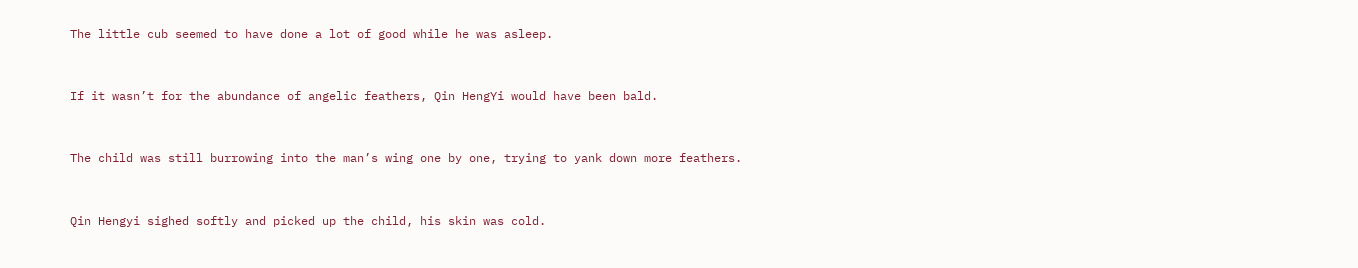The little cub seemed to have done a lot of good while he was asleep.



If it wasn’t for the abundance of angelic feathers, Qin HengYi would have been bald.



The child was still burrowing into the man’s wing one by one, trying to yank down more feathers.



Qin Hengyi sighed softly and picked up the child, his skin was cold.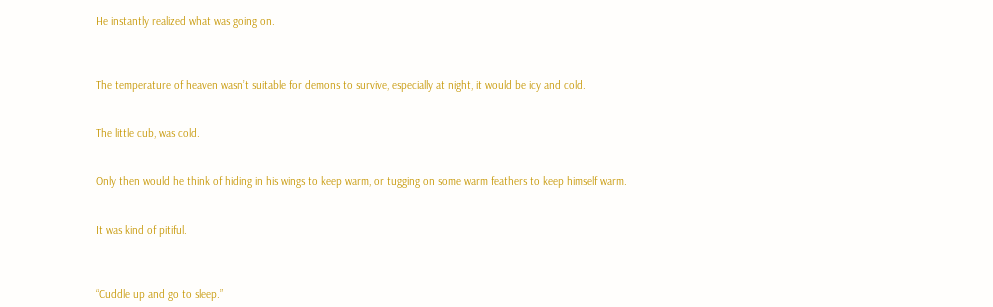He instantly realized what was going on.



The temperature of heaven wasn’t suitable for demons to survive, especially at night, it would be icy and cold.


The little cub, was cold.


Only then would he think of hiding in his wings to keep warm, or tugging on some warm feathers to keep himself warm.


It was kind of pitiful.



“Cuddle up and go to sleep.”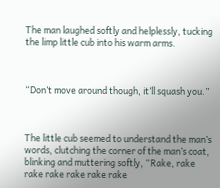The man laughed softly and helplessly, tucking the limp little cub into his warm arms.



“Don’t move around though, it’ll squash you.”



The little cub seemed to understand the man’s words, clutching the corner of the man’s coat, blinking and muttering softly, “Rake, rake rake rake rake rake rake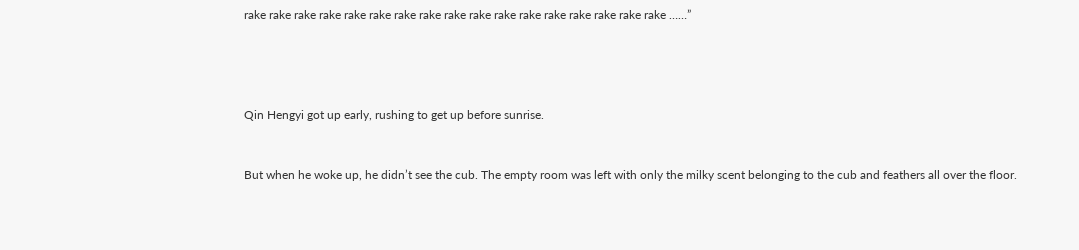rake rake rake rake rake rake rake rake rake rake rake rake rake rake rake rake rake ……”




Qin Hengyi got up early, rushing to get up before sunrise.


But when he woke up, he didn’t see the cub. The empty room was left with only the milky scent belonging to the cub and feathers all over the floor.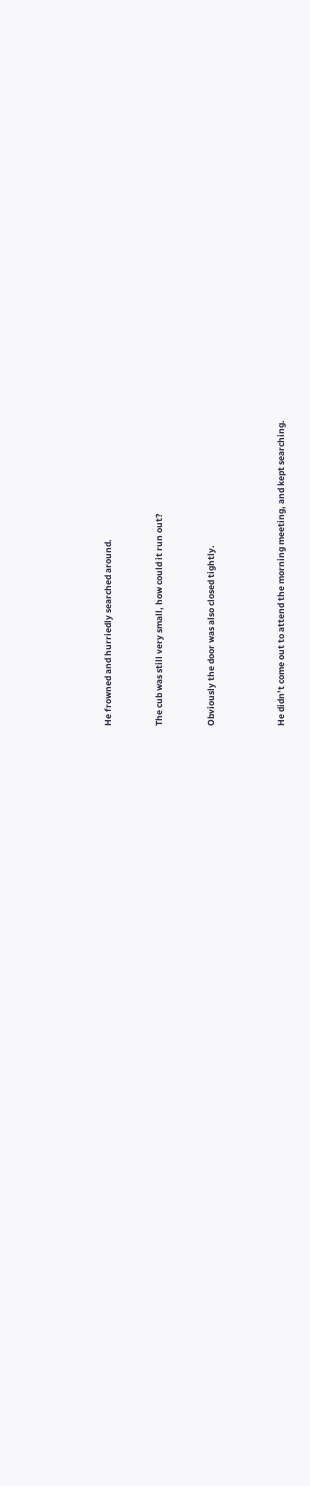He frowned and hurriedly searched around.


The cub was still very small, how could it run out?


Obviously the door was also closed tightly.



He didn’t come out to attend the morning meeting, and kept searching.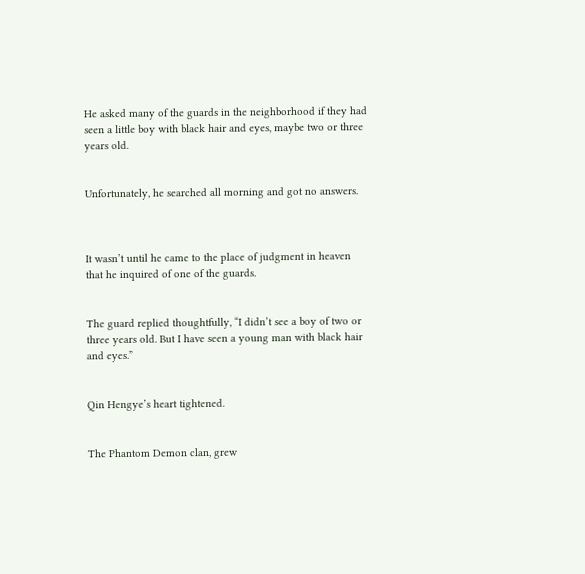He asked many of the guards in the neighborhood if they had seen a little boy with black hair and eyes, maybe two or three years old.


Unfortunately, he searched all morning and got no answers.



It wasn’t until he came to the place of judgment in heaven that he inquired of one of the guards.


The guard replied thoughtfully, “I didn’t see a boy of two or three years old. But I have seen a young man with black hair and eyes.”


Qin Hengye’s heart tightened.


The Phantom Demon clan, grew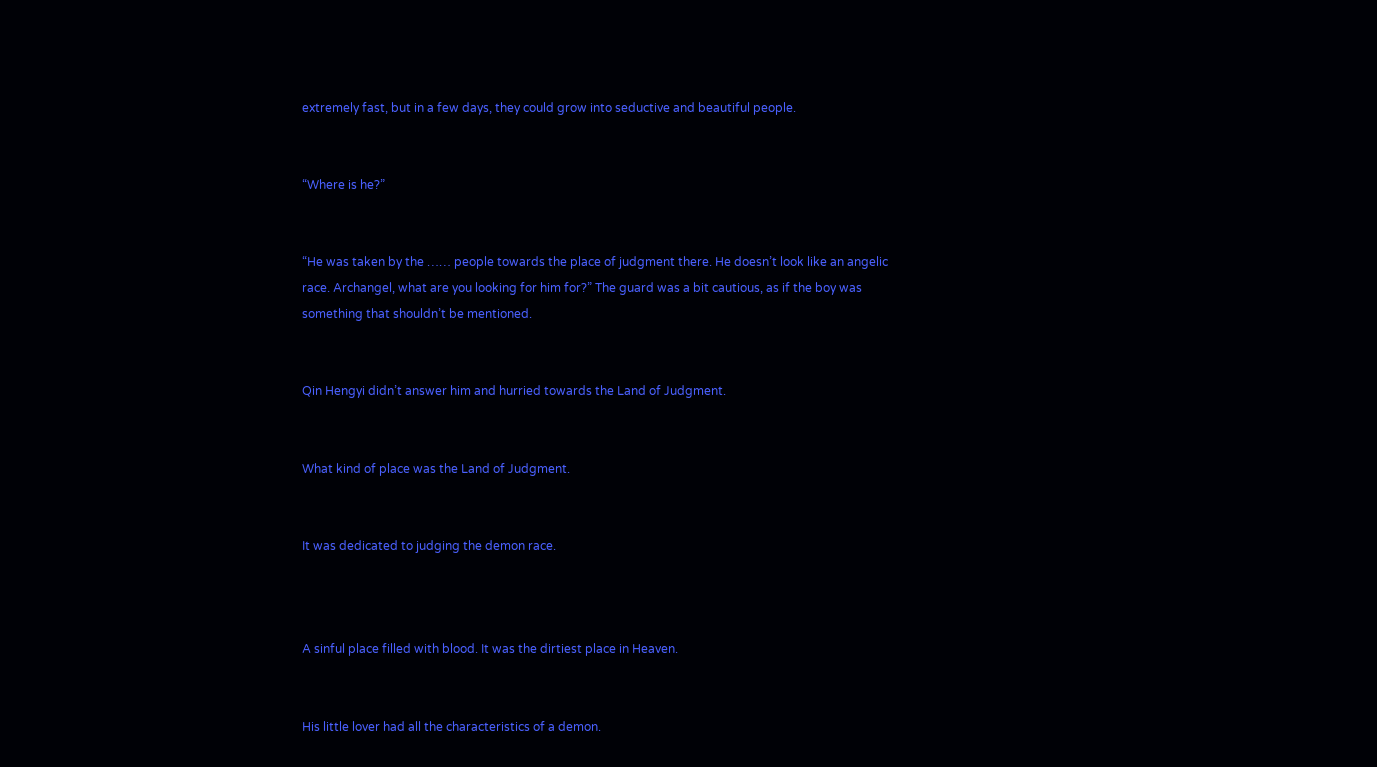extremely fast, but in a few days, they could grow into seductive and beautiful people.


“Where is he?”


“He was taken by the …… people towards the place of judgment there. He doesn’t look like an angelic race. Archangel, what are you looking for him for?” The guard was a bit cautious, as if the boy was something that shouldn’t be mentioned.


Qin Hengyi didn’t answer him and hurried towards the Land of Judgment.


What kind of place was the Land of Judgment.


It was dedicated to judging the demon race.



A sinful place filled with blood. It was the dirtiest place in Heaven.


His little lover had all the characteristics of a demon.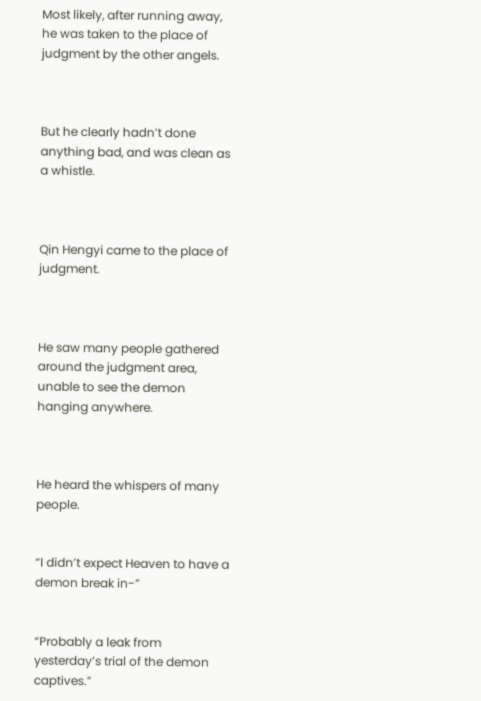Most likely, after running away, he was taken to the place of judgment by the other angels.



But he clearly hadn’t done anything bad, and was clean as a whistle.



Qin Hengyi came to the place of judgment.



He saw many people gathered around the judgment area, unable to see the demon hanging anywhere.



He heard the whispers of many people.


“I didn’t expect Heaven to have a demon break in-”


“Probably a leak from yesterday’s trial of the demon captives.”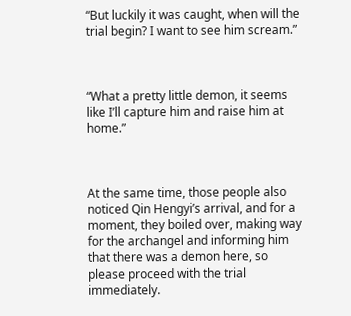“But luckily it was caught, when will the trial begin? I want to see him scream.”



“What a pretty little demon, it seems like I’ll capture him and raise him at home.”



At the same time, those people also noticed Qin Hengyi’s arrival, and for a moment, they boiled over, making way for the archangel and informing him that there was a demon here, so please proceed with the trial immediately.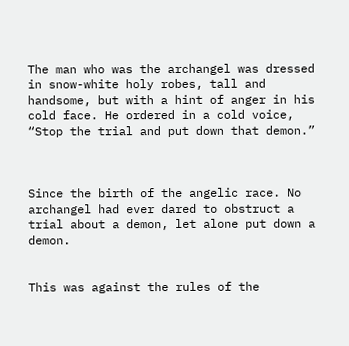The man who was the archangel was dressed in snow-white holy robes, tall and handsome, but with a hint of anger in his cold face. He ordered in a cold voice, “Stop the trial and put down that demon.”



Since the birth of the angelic race. No archangel had ever dared to obstruct a trial about a demon, let alone put down a demon.


This was against the rules of the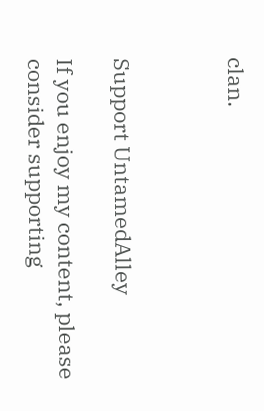clan.



Support UntamedAlley

If you enjoy my content, please consider supporting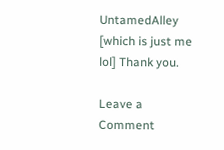UntamedAlley [which is just me lol] Thank you.

Leave a Comment